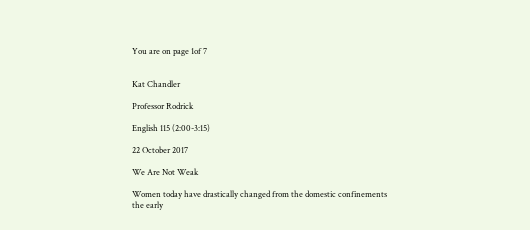You are on page 1of 7


Kat Chandler

Professor Rodrick

English 115 (2:00-3:15)

22 October 2017

We Are Not Weak

Women today have drastically changed from the domestic confinements the early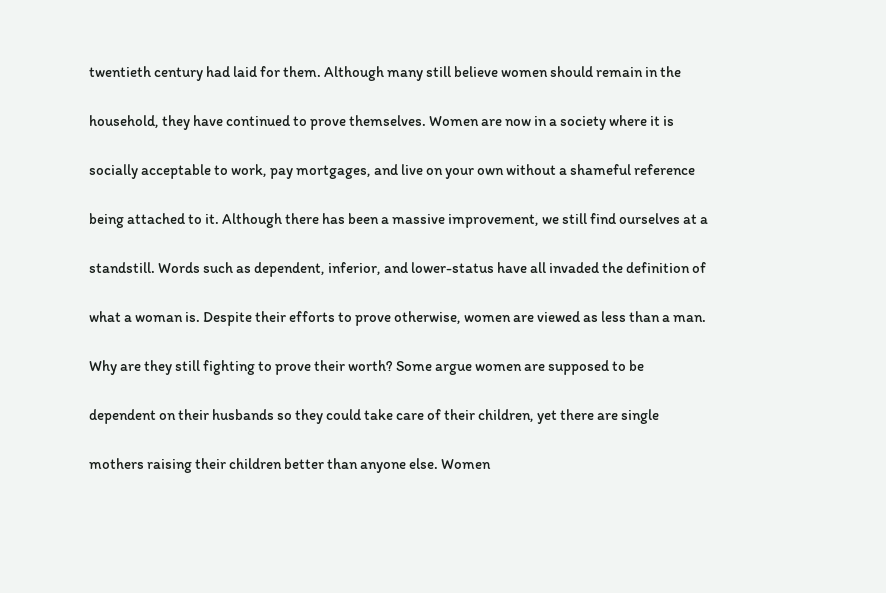twentieth century had laid for them. Although many still believe women should remain in the

household, they have continued to prove themselves. Women are now in a society where it is

socially acceptable to work, pay mortgages, and live on your own without a shameful reference

being attached to it. Although there has been a massive improvement, we still find ourselves at a

standstill. Words such as dependent, inferior, and lower-status have all invaded the definition of

what a woman is. Despite their efforts to prove otherwise, women are viewed as less than a man.

Why are they still fighting to prove their worth? Some argue women are supposed to be

dependent on their husbands so they could take care of their children, yet there are single

mothers raising their children better than anyone else. Women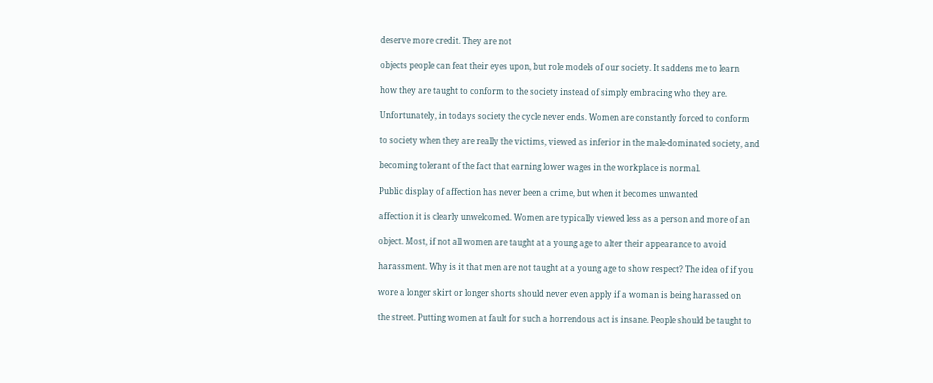deserve more credit. They are not

objects people can feat their eyes upon, but role models of our society. It saddens me to learn

how they are taught to conform to the society instead of simply embracing who they are.

Unfortunately, in todays society the cycle never ends. Women are constantly forced to conform

to society when they are really the victims, viewed as inferior in the male-dominated society, and

becoming tolerant of the fact that earning lower wages in the workplace is normal.

Public display of affection has never been a crime, but when it becomes unwanted

affection it is clearly unwelcomed. Women are typically viewed less as a person and more of an

object. Most, if not all women are taught at a young age to alter their appearance to avoid

harassment. Why is it that men are not taught at a young age to show respect? The idea of if you

wore a longer skirt or longer shorts should never even apply if a woman is being harassed on

the street. Putting women at fault for such a horrendous act is insane. People should be taught to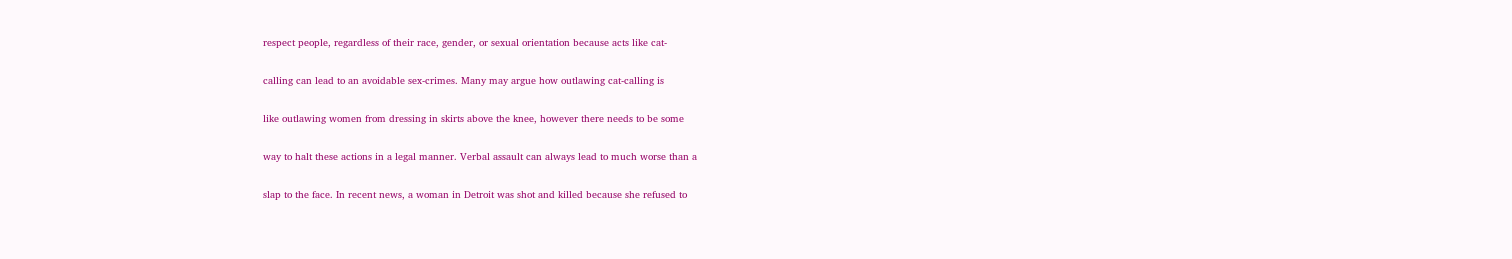respect people, regardless of their race, gender, or sexual orientation because acts like cat-

calling can lead to an avoidable sex-crimes. Many may argue how outlawing cat-calling is

like outlawing women from dressing in skirts above the knee, however there needs to be some

way to halt these actions in a legal manner. Verbal assault can always lead to much worse than a

slap to the face. In recent news, a woman in Detroit was shot and killed because she refused to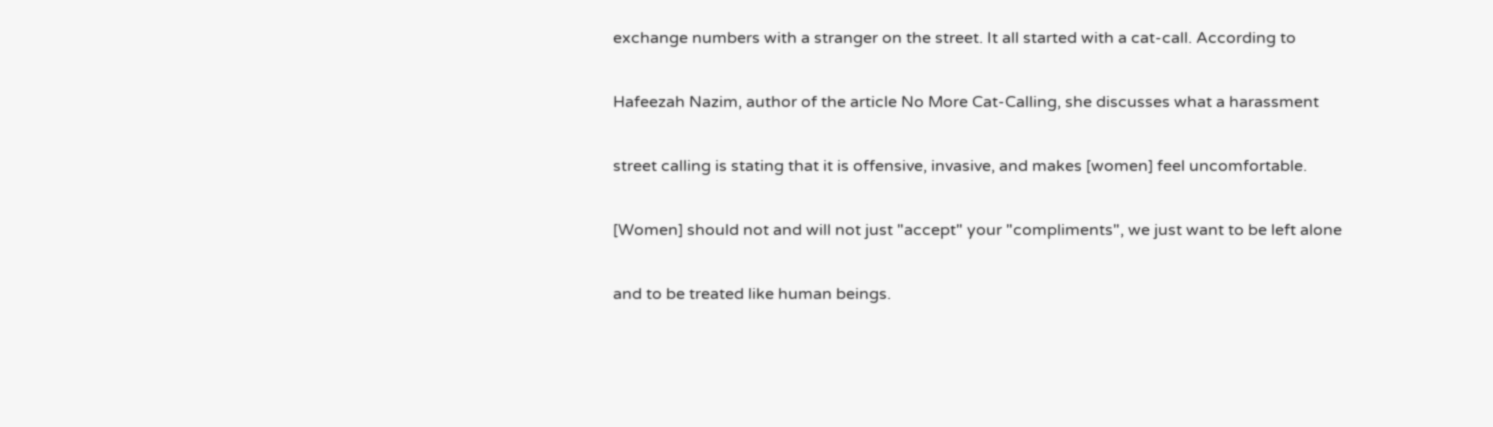exchange numbers with a stranger on the street. It all started with a cat-call. According to

Hafeezah Nazim, author of the article No More Cat-Calling, she discusses what a harassment

street calling is stating that it is offensive, invasive, and makes [women] feel uncomfortable.

[Women] should not and will not just "accept" your "compliments", we just want to be left alone

and to be treated like human beings.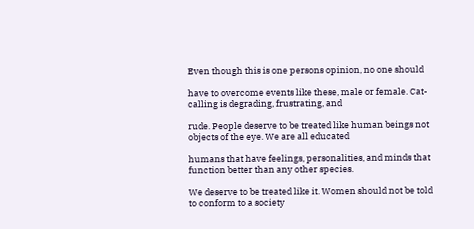Even though this is one persons opinion, no one should

have to overcome events like these, male or female. Cat-calling is degrading, frustrating, and

rude. People deserve to be treated like human beings not objects of the eye. We are all educated

humans that have feelings, personalities, and minds that function better than any other species.

We deserve to be treated like it. Women should not be told to conform to a society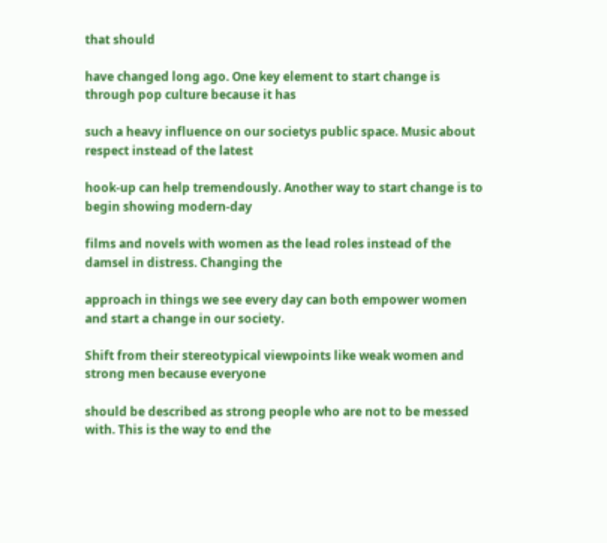that should

have changed long ago. One key element to start change is through pop culture because it has

such a heavy influence on our societys public space. Music about respect instead of the latest

hook-up can help tremendously. Another way to start change is to begin showing modern-day

films and novels with women as the lead roles instead of the damsel in distress. Changing the

approach in things we see every day can both empower women and start a change in our society.

Shift from their stereotypical viewpoints like weak women and strong men because everyone

should be described as strong people who are not to be messed with. This is the way to end the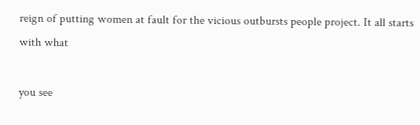reign of putting women at fault for the vicious outbursts people project. It all starts with what

you see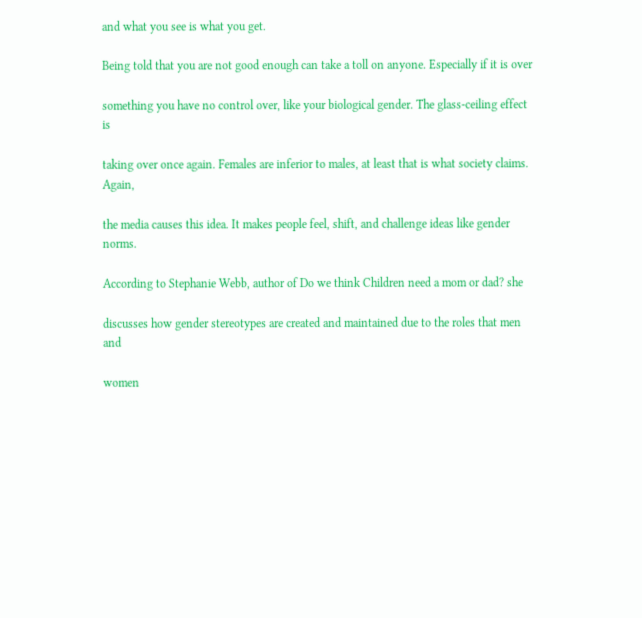and what you see is what you get.

Being told that you are not good enough can take a toll on anyone. Especially if it is over

something you have no control over, like your biological gender. The glass-ceiling effect is

taking over once again. Females are inferior to males, at least that is what society claims. Again,

the media causes this idea. It makes people feel, shift, and challenge ideas like gender norms.

According to Stephanie Webb, author of Do we think Children need a mom or dad? she

discusses how gender stereotypes are created and maintained due to the roles that men and

women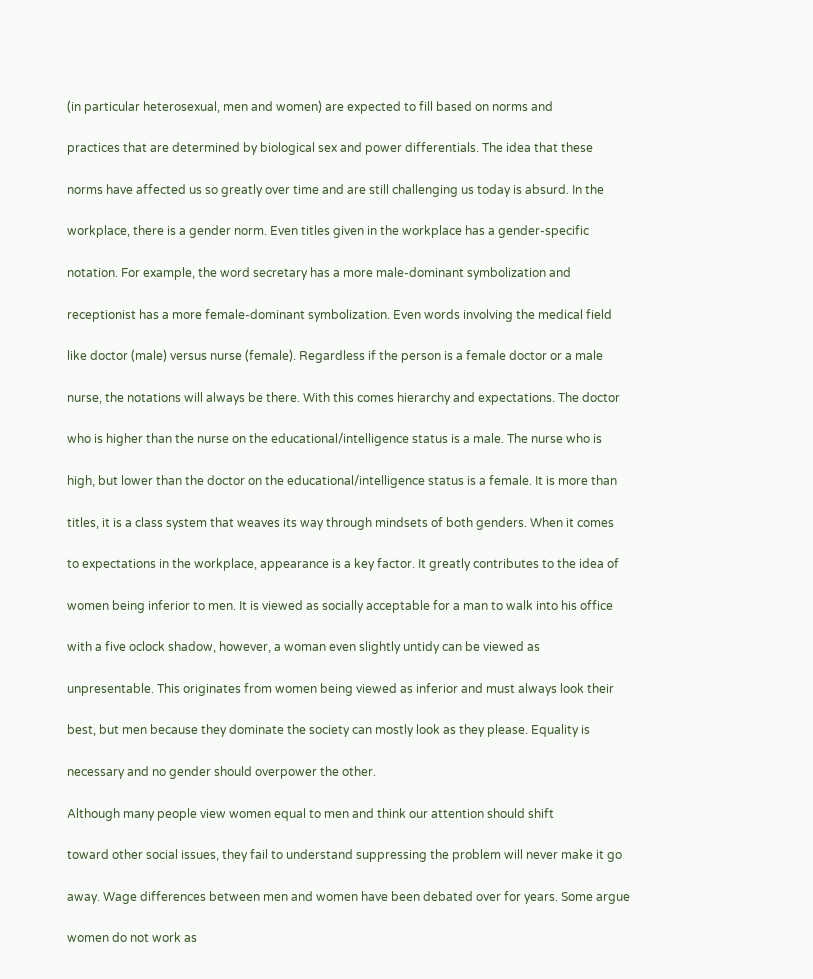(in particular heterosexual, men and women) are expected to fill based on norms and

practices that are determined by biological sex and power differentials. The idea that these

norms have affected us so greatly over time and are still challenging us today is absurd. In the

workplace, there is a gender norm. Even titles given in the workplace has a gender-specific

notation. For example, the word secretary has a more male-dominant symbolization and

receptionist has a more female-dominant symbolization. Even words involving the medical field

like doctor (male) versus nurse (female). Regardless if the person is a female doctor or a male

nurse, the notations will always be there. With this comes hierarchy and expectations. The doctor

who is higher than the nurse on the educational/intelligence status is a male. The nurse who is

high, but lower than the doctor on the educational/intelligence status is a female. It is more than

titles, it is a class system that weaves its way through mindsets of both genders. When it comes

to expectations in the workplace, appearance is a key factor. It greatly contributes to the idea of

women being inferior to men. It is viewed as socially acceptable for a man to walk into his office

with a five oclock shadow, however, a woman even slightly untidy can be viewed as

unpresentable. This originates from women being viewed as inferior and must always look their

best, but men because they dominate the society can mostly look as they please. Equality is

necessary and no gender should overpower the other.

Although many people view women equal to men and think our attention should shift

toward other social issues, they fail to understand suppressing the problem will never make it go

away. Wage differences between men and women have been debated over for years. Some argue

women do not work as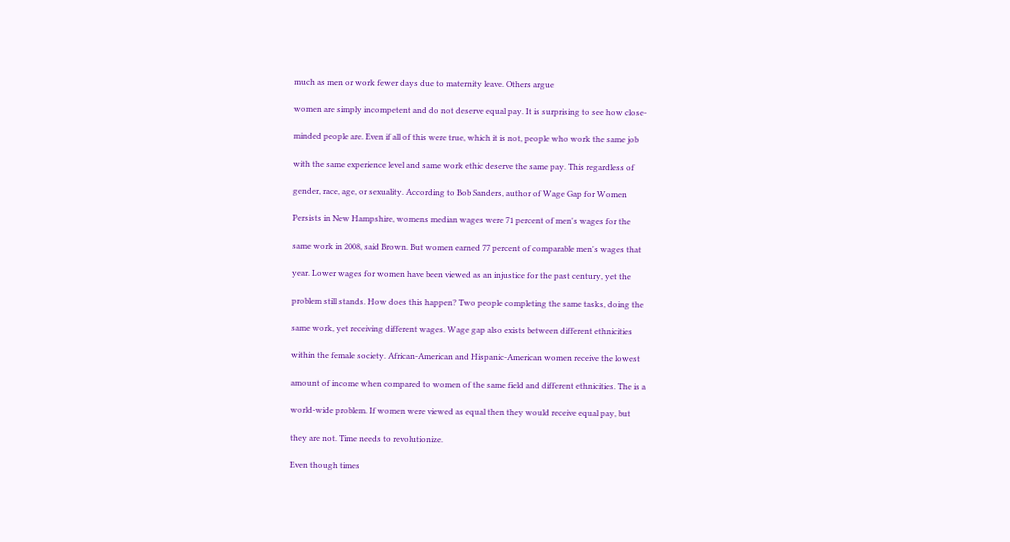much as men or work fewer days due to maternity leave. Others argue

women are simply incompetent and do not deserve equal pay. It is surprising to see how close-

minded people are. Even if all of this were true, which it is not, people who work the same job

with the same experience level and same work ethic deserve the same pay. This regardless of

gender, race, age, or sexuality. According to Bob Sanders, author of Wage Gap for Women

Persists in New Hampshire, womens median wages were 71 percent of men's wages for the

same work in 2008, said Brown. But women earned 77 percent of comparable men's wages that

year. Lower wages for women have been viewed as an injustice for the past century, yet the

problem still stands. How does this happen? Two people completing the same tasks, doing the

same work, yet receiving different wages. Wage gap also exists between different ethnicities

within the female society. African-American and Hispanic-American women receive the lowest

amount of income when compared to women of the same field and different ethnicities. The is a

world-wide problem. If women were viewed as equal then they would receive equal pay, but

they are not. Time needs to revolutionize.

Even though times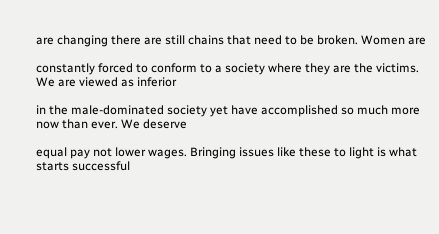are changing there are still chains that need to be broken. Women are

constantly forced to conform to a society where they are the victims. We are viewed as inferior

in the male-dominated society yet have accomplished so much more now than ever. We deserve

equal pay not lower wages. Bringing issues like these to light is what starts successful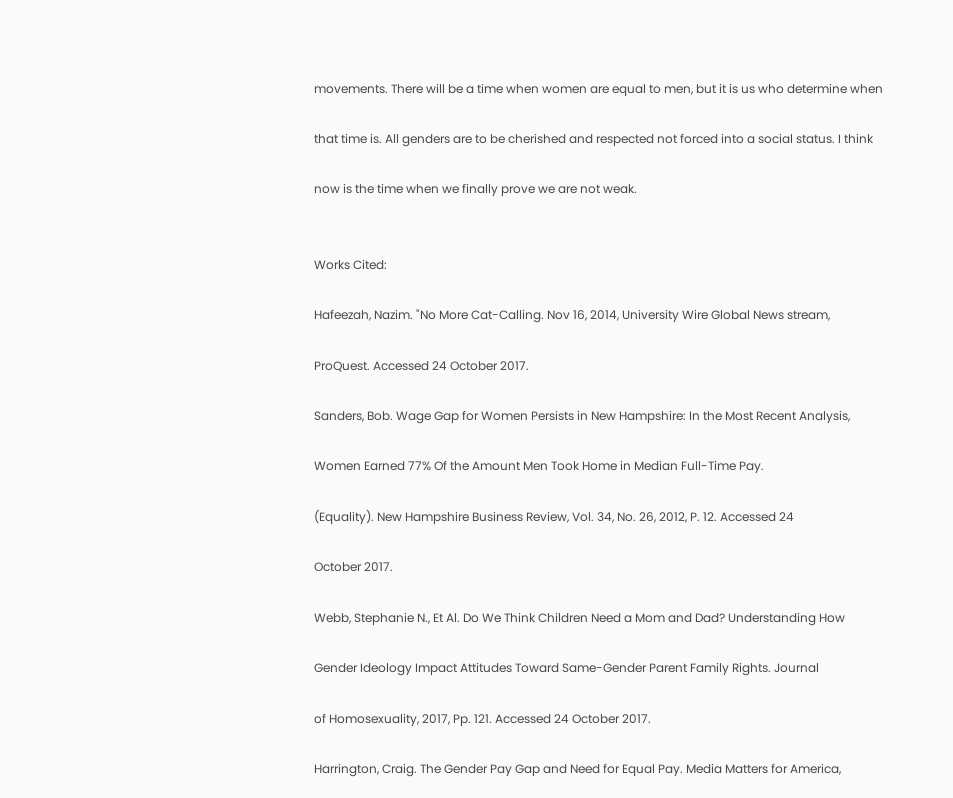movements. There will be a time when women are equal to men, but it is us who determine when

that time is. All genders are to be cherished and respected not forced into a social status. I think

now is the time when we finally prove we are not weak.


Works Cited:

Hafeezah, Nazim. "No More Cat-Calling. Nov 16, 2014, University Wire Global News stream,

ProQuest. Accessed 24 October 2017.

Sanders, Bob. Wage Gap for Women Persists in New Hampshire: In the Most Recent Analysis,

Women Earned 77% Of the Amount Men Took Home in Median Full-Time Pay.

(Equality). New Hampshire Business Review, Vol. 34, No. 26, 2012, P. 12. Accessed 24

October 2017.

Webb, Stephanie N., Et Al. Do We Think Children Need a Mom and Dad? Understanding How

Gender Ideology Impact Attitudes Toward Same-Gender Parent Family Rights. Journal

of Homosexuality, 2017, Pp. 121. Accessed 24 October 2017.

Harrington, Craig. The Gender Pay Gap and Need for Equal Pay. Media Matters for America,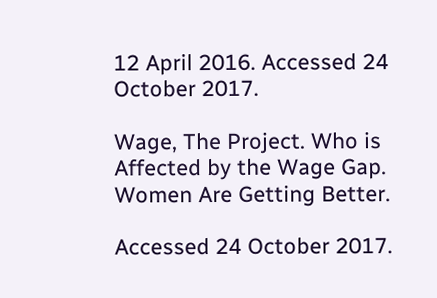12 April 2016. Accessed 24 October 2017.

Wage, The Project. Who is Affected by the Wage Gap. Women Are Getting Better.

Accessed 24 October 2017.